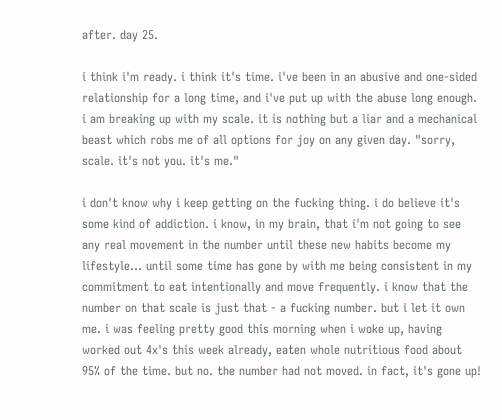after. day 25.

i think i'm ready. i think it's time. i've been in an abusive and one-sided relationship for a long time, and i've put up with the abuse long enough. i am breaking up with my scale. it is nothing but a liar and a mechanical beast which robs me of all options for joy on any given day. "sorry, scale. it's not you. it's me."

i don't know why i keep getting on the fucking thing. i do believe it's some kind of addiction. i know, in my brain, that i'm not going to see any real movement in the number until these new habits become my lifestyle... until some time has gone by with me being consistent in my commitment to eat intentionally and move frequently. i know that the number on that scale is just that - a fucking number. but i let it own me. i was feeling pretty good this morning when i woke up, having worked out 4x's this week already, eaten whole nutritious food about 95% of the time. but no. the number had not moved. in fact, it's gone up!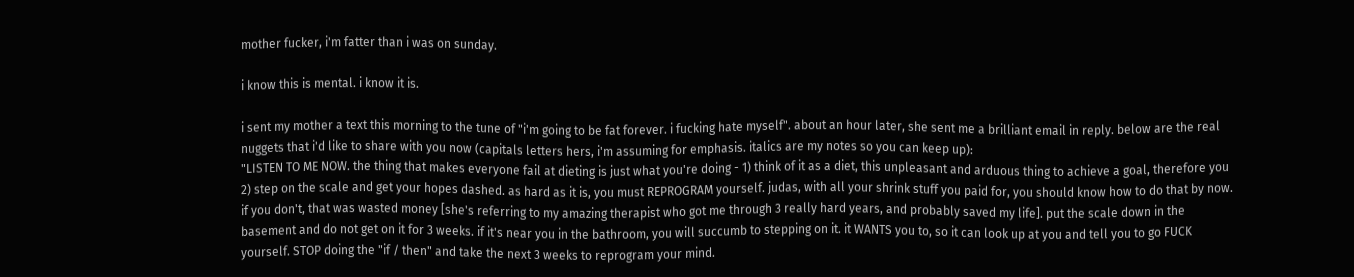mother fucker, i'm fatter than i was on sunday.

i know this is mental. i know it is.

i sent my mother a text this morning to the tune of "i'm going to be fat forever. i fucking hate myself". about an hour later, she sent me a brilliant email in reply. below are the real nuggets that i'd like to share with you now (capitals letters hers, i'm assuming for emphasis. italics are my notes so you can keep up):
"LISTEN TO ME NOW. the thing that makes everyone fail at dieting is just what you're doing - 1) think of it as a diet, this unpleasant and arduous thing to achieve a goal, therefore you 2) step on the scale and get your hopes dashed. as hard as it is, you must REPROGRAM yourself. judas, with all your shrink stuff you paid for, you should know how to do that by now. if you don't, that was wasted money [she's referring to my amazing therapist who got me through 3 really hard years, and probably saved my life]. put the scale down in the basement and do not get on it for 3 weeks. if it's near you in the bathroom, you will succumb to stepping on it. it WANTS you to, so it can look up at you and tell you to go FUCK yourself. STOP doing the "if / then" and take the next 3 weeks to reprogram your mind.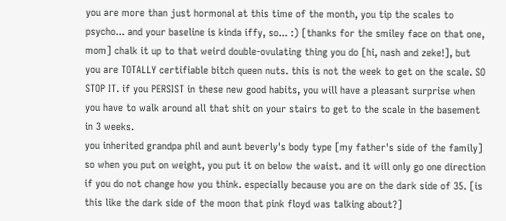you are more than just hormonal at this time of the month, you tip the scales to psycho... and your baseline is kinda iffy, so... :) [thanks for the smiley face on that one, mom] chalk it up to that weird double-ovulating thing you do [hi, nash and zeke!], but you are TOTALLY certifiable bitch queen nuts. this is not the week to get on the scale. SO STOP IT. if you PERSIST in these new good habits, you will have a pleasant surprise when you have to walk around all that shit on your stairs to get to the scale in the basement in 3 weeks.
you inherited grandpa phil and aunt beverly's body type [my father's side of the family] so when you put on weight, you put it on below the waist. and it will only go one direction if you do not change how you think. especially because you are on the dark side of 35. [is this like the dark side of the moon that pink floyd was talking about?]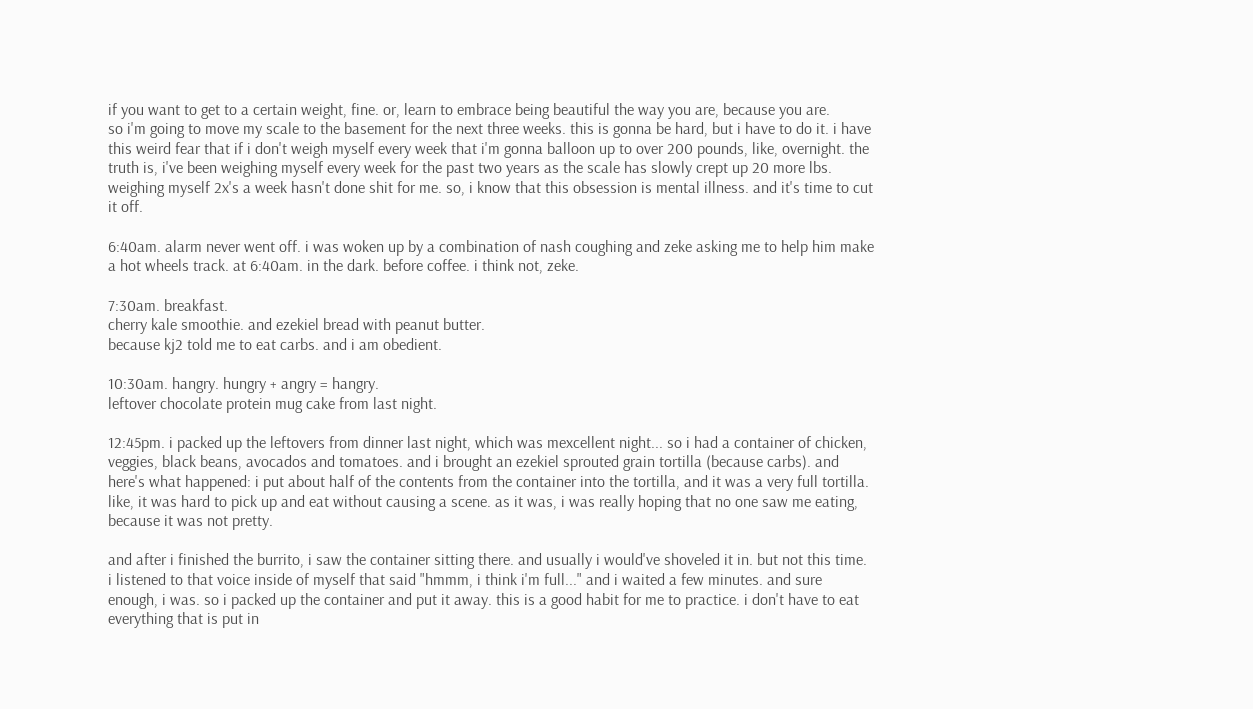if you want to get to a certain weight, fine. or, learn to embrace being beautiful the way you are, because you are.
so i'm going to move my scale to the basement for the next three weeks. this is gonna be hard, but i have to do it. i have this weird fear that if i don't weigh myself every week that i'm gonna balloon up to over 200 pounds, like, overnight. the truth is, i've been weighing myself every week for the past two years as the scale has slowly crept up 20 more lbs. weighing myself 2x's a week hasn't done shit for me. so, i know that this obsession is mental illness. and it's time to cut it off.

6:40am. alarm never went off. i was woken up by a combination of nash coughing and zeke asking me to help him make a hot wheels track. at 6:40am. in the dark. before coffee. i think not, zeke.

7:30am. breakfast.
cherry kale smoothie. and ezekiel bread with peanut butter.
because kj2 told me to eat carbs. and i am obedient.

10:30am. hangry. hungry + angry = hangry.
leftover chocolate protein mug cake from last night.

12:45pm. i packed up the leftovers from dinner last night, which was mexcellent night... so i had a container of chicken, veggies, black beans, avocados and tomatoes. and i brought an ezekiel sprouted grain tortilla (because carbs). and here's what happened: i put about half of the contents from the container into the tortilla, and it was a very full tortilla. like, it was hard to pick up and eat without causing a scene. as it was, i was really hoping that no one saw me eating, because it was not pretty.

and after i finished the burrito, i saw the container sitting there. and usually i would've shoveled it in. but not this time. i listened to that voice inside of myself that said "hmmm, i think i'm full..." and i waited a few minutes. and sure enough, i was. so i packed up the container and put it away. this is a good habit for me to practice. i don't have to eat everything that is put in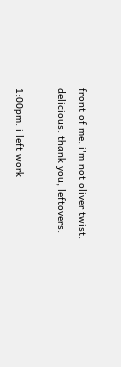front of me. i'm not oliver twist.
delicious. thank you, leftovers.

1:00pm. i left work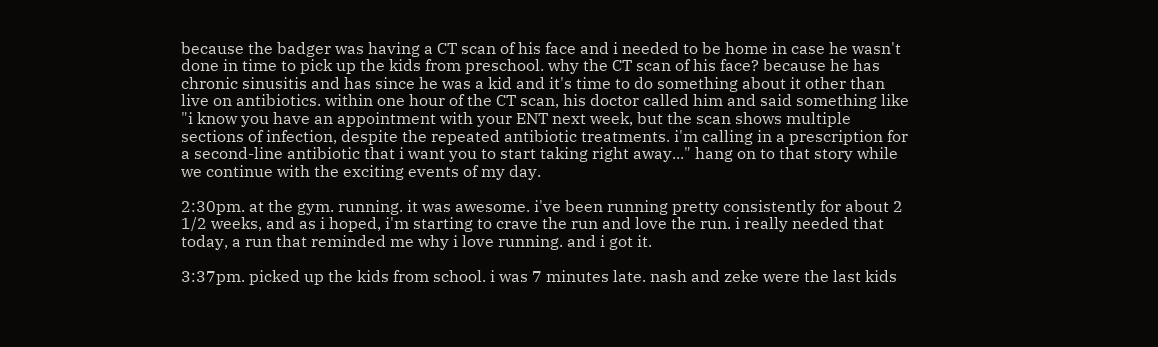because the badger was having a CT scan of his face and i needed to be home in case he wasn't done in time to pick up the kids from preschool. why the CT scan of his face? because he has chronic sinusitis and has since he was a kid and it's time to do something about it other than live on antibiotics. within one hour of the CT scan, his doctor called him and said something like "i know you have an appointment with your ENT next week, but the scan shows multiple sections of infection, despite the repeated antibiotic treatments. i'm calling in a prescription for a second-line antibiotic that i want you to start taking right away..." hang on to that story while we continue with the exciting events of my day.

2:30pm. at the gym. running. it was awesome. i've been running pretty consistently for about 2 1/2 weeks, and as i hoped, i'm starting to crave the run and love the run. i really needed that today, a run that reminded me why i love running. and i got it.

3:37pm. picked up the kids from school. i was 7 minutes late. nash and zeke were the last kids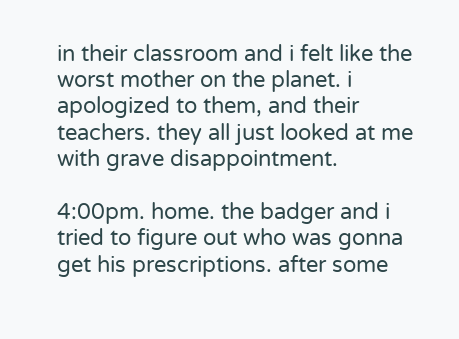in their classroom and i felt like the worst mother on the planet. i apologized to them, and their teachers. they all just looked at me with grave disappointment.

4:00pm. home. the badger and i tried to figure out who was gonna get his prescriptions. after some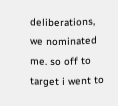deliberations, we nominated me. so off to target i went to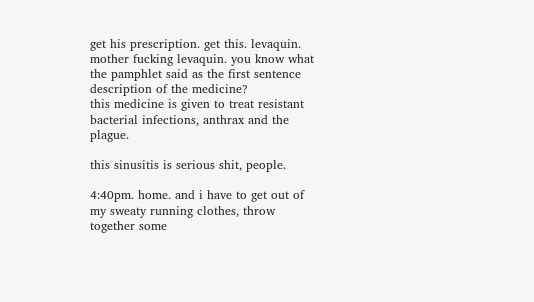get his prescription. get this. levaquin. mother fucking levaquin. you know what the pamphlet said as the first sentence description of the medicine?
this medicine is given to treat resistant bacterial infections, anthrax and the plague.

this sinusitis is serious shit, people.

4:40pm. home. and i have to get out of my sweaty running clothes, throw together some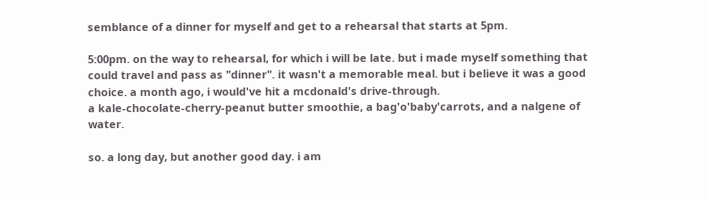semblance of a dinner for myself and get to a rehearsal that starts at 5pm.

5:00pm. on the way to rehearsal, for which i will be late. but i made myself something that could travel and pass as "dinner". it wasn't a memorable meal. but i believe it was a good choice. a month ago, i would've hit a mcdonald's drive-through.
a kale-chocolate-cherry-peanut butter smoothie, a bag'o'baby'carrots, and a nalgene of water.

so. a long day, but another good day. i am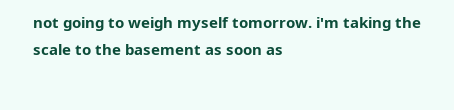not going to weigh myself tomorrow. i'm taking the scale to the basement as soon as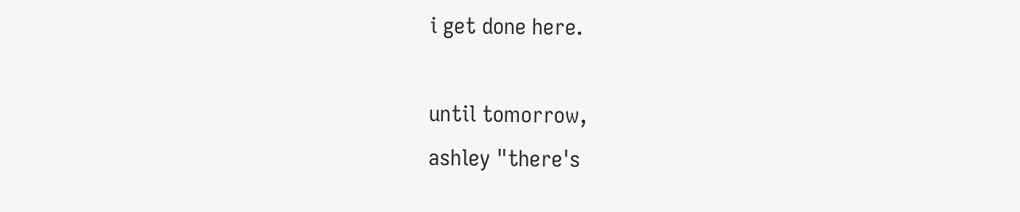i get done here.

until tomorrow,
ashley "there's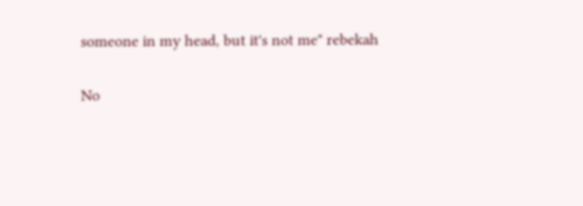someone in my head, but it's not me" rebekah

No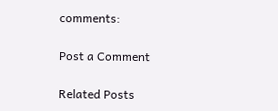comments:

Post a Comment

Related Posts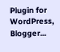Plugin for WordPress, Blogger...